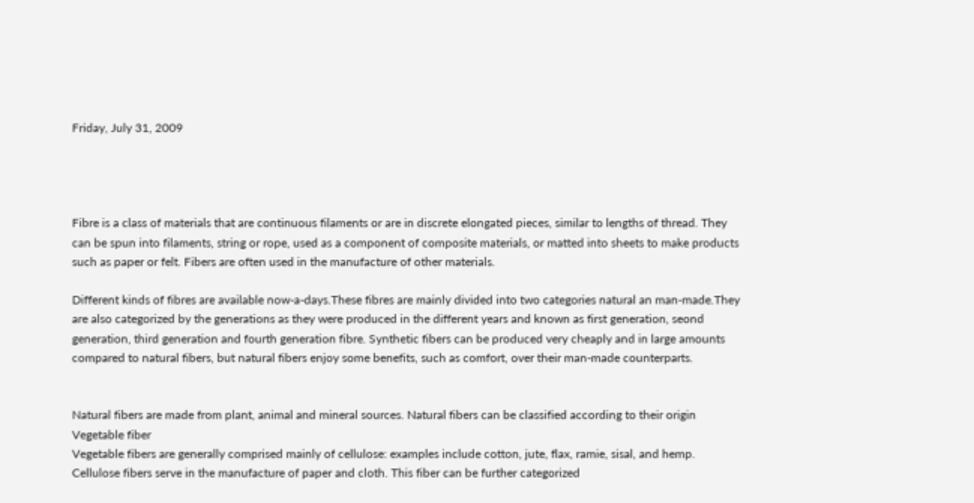Friday, July 31, 2009




Fibre is a class of materials that are continuous filaments or are in discrete elongated pieces, similar to lengths of thread. They can be spun into filaments, string or rope, used as a component of composite materials, or matted into sheets to make products such as paper or felt. Fibers are often used in the manufacture of other materials.

Different kinds of fibres are available now-a-days.These fibres are mainly divided into two categories natural an man-made.They are also categorized by the generations as they were produced in the different years and known as first generation, seond generation, third generation and fourth generation fibre. Synthetic fibers can be produced very cheaply and in large amounts compared to natural fibers, but natural fibers enjoy some benefits, such as comfort, over their man-made counterparts.


Natural fibers are made from plant, animal and mineral sources. Natural fibers can be classified according to their origin
Vegetable fiber
Vegetable fibers are generally comprised mainly of cellulose: examples include cotton, jute, flax, ramie, sisal, and hemp. Cellulose fibers serve in the manufacture of paper and cloth. This fiber can be further categorized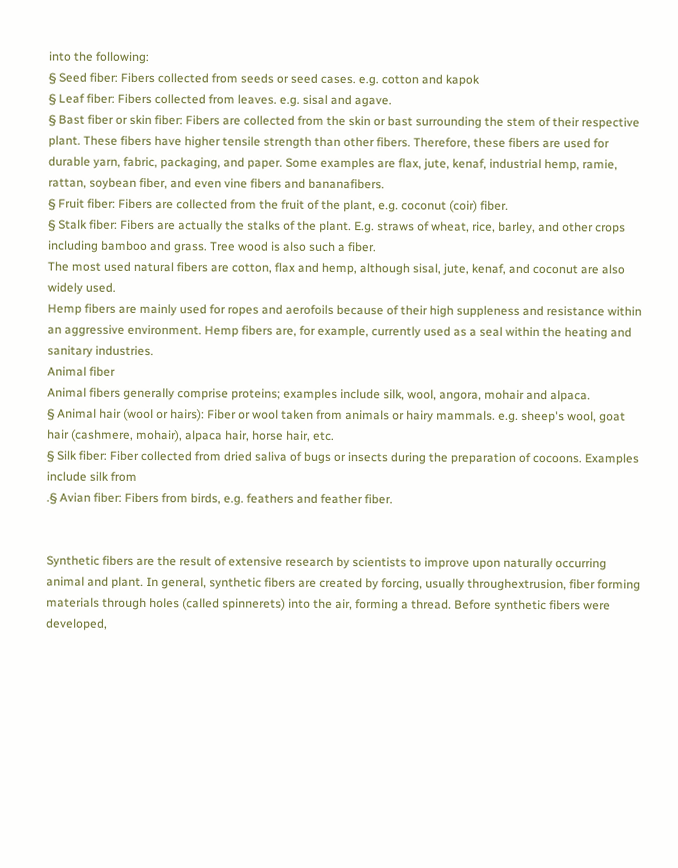into the following:
§ Seed fiber: Fibers collected from seeds or seed cases. e.g. cotton and kapok
§ Leaf fiber: Fibers collected from leaves. e.g. sisal and agave.
§ Bast fiber or skin fiber: Fibers are collected from the skin or bast surrounding the stem of their respective plant. These fibers have higher tensile strength than other fibers. Therefore, these fibers are used for durable yarn, fabric, packaging, and paper. Some examples are flax, jute, kenaf, industrial hemp, ramie, rattan, soybean fiber, and even vine fibers and bananafibers.
§ Fruit fiber: Fibers are collected from the fruit of the plant, e.g. coconut (coir) fiber.
§ Stalk fiber: Fibers are actually the stalks of the plant. E.g. straws of wheat, rice, barley, and other crops including bamboo and grass. Tree wood is also such a fiber.
The most used natural fibers are cotton, flax and hemp, although sisal, jute, kenaf, and coconut are also widely used.
Hemp fibers are mainly used for ropes and aerofoils because of their high suppleness and resistance within an aggressive environment. Hemp fibers are, for example, currently used as a seal within the heating and sanitary industries.
Animal fiber
Animal fibers generally comprise proteins; examples include silk, wool, angora, mohair and alpaca.
§ Animal hair (wool or hairs): Fiber or wool taken from animals or hairy mammals. e.g. sheep's wool, goat hair (cashmere, mohair), alpaca hair, horse hair, etc.
§ Silk fiber: Fiber collected from dried saliva of bugs or insects during the preparation of cocoons. Examples include silk from
.§ Avian fiber: Fibers from birds, e.g. feathers and feather fiber.


Synthetic fibers are the result of extensive research by scientists to improve upon naturally occurring animal and plant. In general, synthetic fibers are created by forcing, usually throughextrusion, fiber forming materials through holes (called spinnerets) into the air, forming a thread. Before synthetic fibers were developed,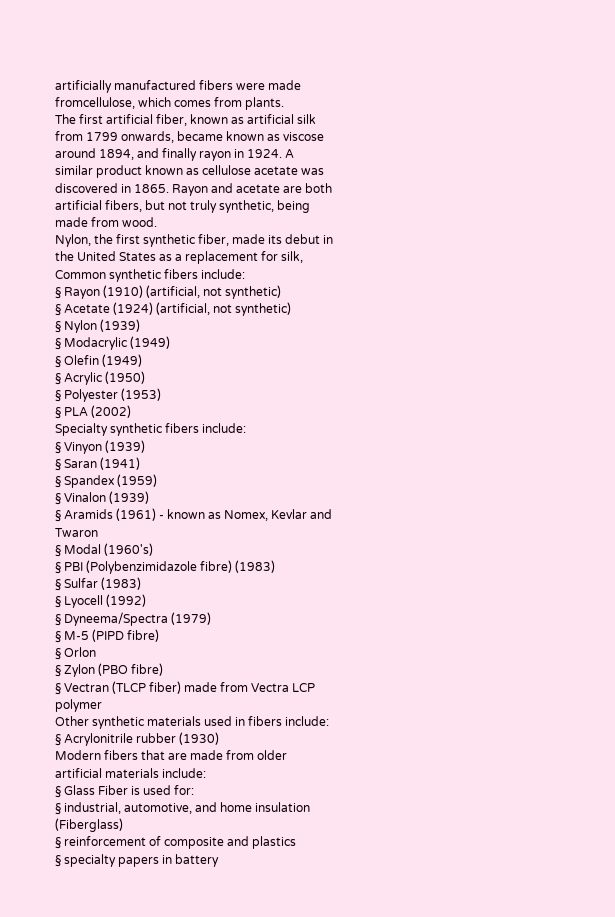artificially manufactured fibers were made fromcellulose, which comes from plants.
The first artificial fiber, known as artificial silk from 1799 onwards, became known as viscose around 1894, and finally rayon in 1924. A similar product known as cellulose acetate was discovered in 1865. Rayon and acetate are both artificial fibers, but not truly synthetic, being made from wood.
Nylon, the first synthetic fiber, made its debut in the United States as a replacement for silk,
Common synthetic fibers include:
§ Rayon (1910) (artificial, not synthetic)
§ Acetate (1924) (artificial, not synthetic)
§ Nylon (1939)
§ Modacrylic (1949)
§ Olefin (1949)
§ Acrylic (1950)
§ Polyester (1953)
§ PLA (2002)
Specialty synthetic fibers include:
§ Vinyon (1939)
§ Saran (1941)
§ Spandex (1959)
§ Vinalon (1939)
§ Aramids (1961) - known as Nomex, Kevlar and Twaron
§ Modal (1960's)
§ PBI (Polybenzimidazole fibre) (1983)
§ Sulfar (1983)
§ Lyocell (1992)
§ Dyneema/Spectra (1979)
§ M-5 (PIPD fibre)
§ Orlon
§ Zylon (PBO fibre)
§ Vectran (TLCP fiber) made from Vectra LCP polymer
Other synthetic materials used in fibers include:
§ Acrylonitrile rubber (1930)
Modern fibers that are made from older artificial materials include:
§ Glass Fiber is used for:
§ industrial, automotive, and home insulation (Fiberglass)
§ reinforcement of composite and plastics
§ specialty papers in battery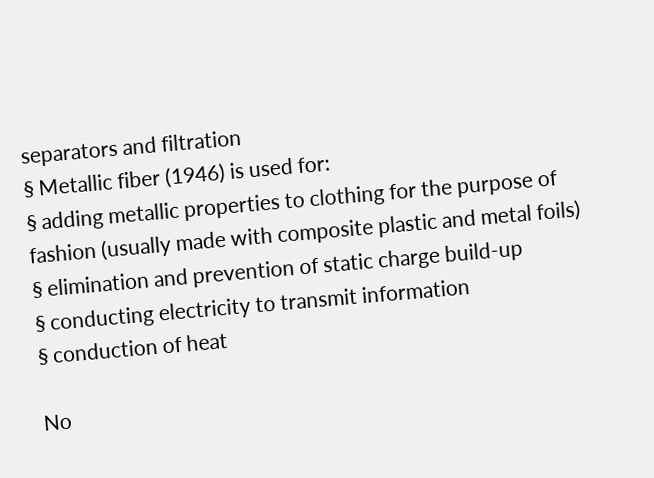separators and filtration
§ Metallic fiber (1946) is used for:
§ adding metallic properties to clothing for the purpose of fashion (usually made with composite plastic and metal foils)
§ elimination and prevention of static charge build-up
§ conducting electricity to transmit information
§ conduction of heat

No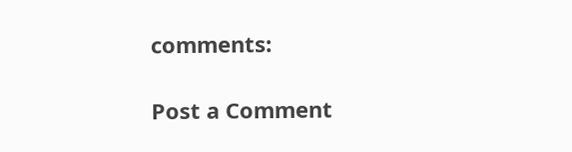comments:

Post a Comment